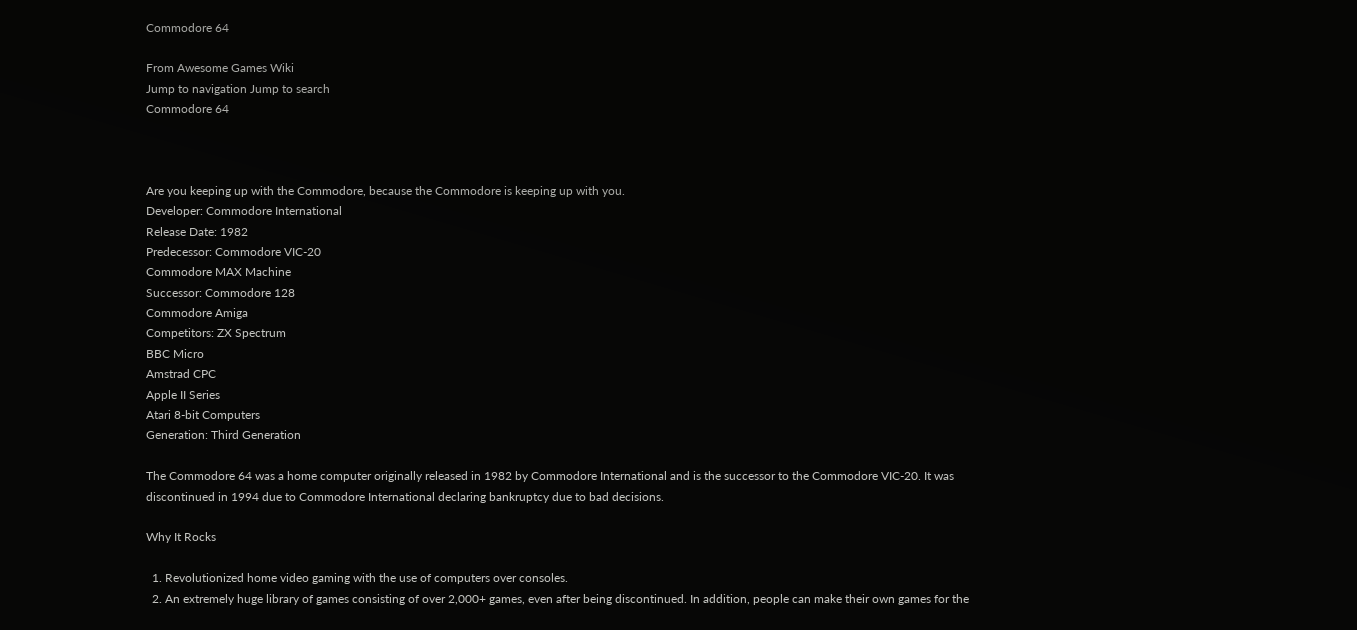Commodore 64

From Awesome Games Wiki
Jump to navigation Jump to search
Commodore 64



Are you keeping up with the Commodore, because the Commodore is keeping up with you.
Developer: Commodore International
Release Date: 1982
Predecessor: Commodore VIC-20
Commodore MAX Machine
Successor: Commodore 128
Commodore Amiga
Competitors: ZX Spectrum
BBC Micro
Amstrad CPC
Apple II Series
Atari 8-bit Computers
Generation: Third Generation

The Commodore 64 was a home computer originally released in 1982 by Commodore International and is the successor to the Commodore VIC-20. It was discontinued in 1994 due to Commodore International declaring bankruptcy due to bad decisions.

Why It Rocks

  1. Revolutionized home video gaming with the use of computers over consoles.
  2. An extremely huge library of games consisting of over 2,000+ games, even after being discontinued. In addition, people can make their own games for the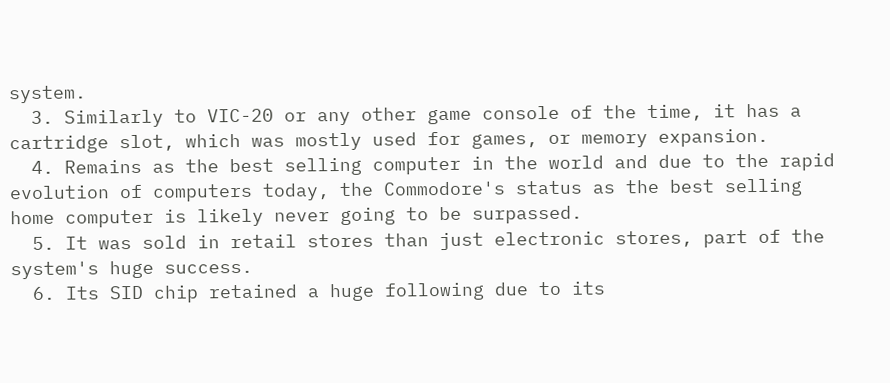system.
  3. Similarly to VIC-20 or any other game console of the time, it has a cartridge slot, which was mostly used for games, or memory expansion.
  4. Remains as the best selling computer in the world and due to the rapid evolution of computers today, the Commodore's status as the best selling home computer is likely never going to be surpassed.
  5. It was sold in retail stores than just electronic stores, part of the system's huge success.
  6. Its SID chip retained a huge following due to its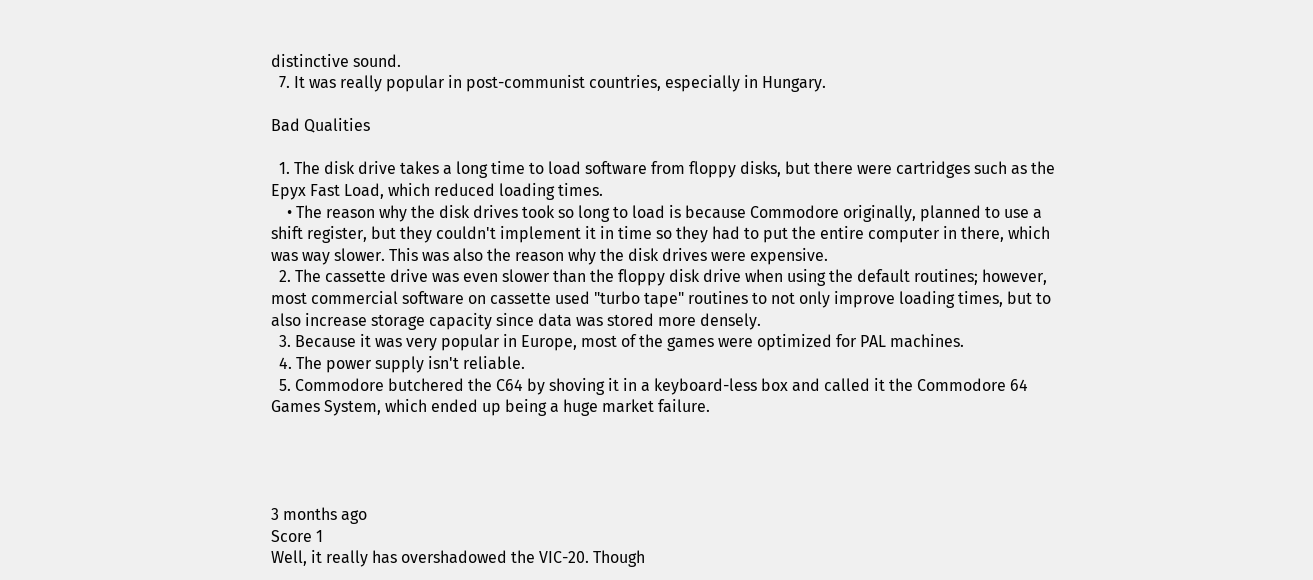distinctive sound.
  7. It was really popular in post-communist countries, especially in Hungary.

Bad Qualities

  1. The disk drive takes a long time to load software from floppy disks, but there were cartridges such as the Epyx Fast Load, which reduced loading times.
    • The reason why the disk drives took so long to load is because Commodore originally, planned to use a shift register, but they couldn't implement it in time so they had to put the entire computer in there, which was way slower. This was also the reason why the disk drives were expensive.
  2. The cassette drive was even slower than the floppy disk drive when using the default routines; however, most commercial software on cassette used "turbo tape" routines to not only improve loading times, but to also increase storage capacity since data was stored more densely.
  3. Because it was very popular in Europe, most of the games were optimized for PAL machines.
  4. The power supply isn't reliable.
  5. Commodore butchered the C64 by shoving it in a keyboard-less box and called it the Commodore 64 Games System, which ended up being a huge market failure.




3 months ago
Score 1
Well, it really has overshadowed the VIC-20. Though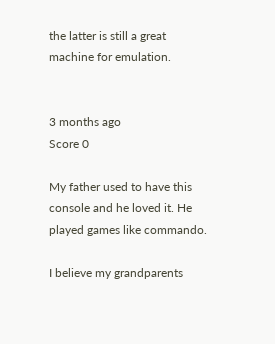the latter is still a great machine for emulation.


3 months ago
Score 0

My father used to have this console and he loved it. He played games like commando.

I believe my grandparents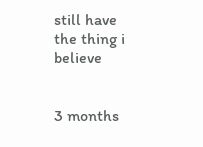still have the thing i believe


3 months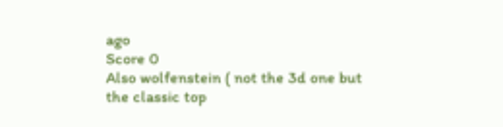ago
Score 0
Also wolfenstein ( not the 3d one but the classic top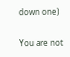down one)

You are not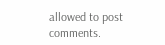allowed to post comments.